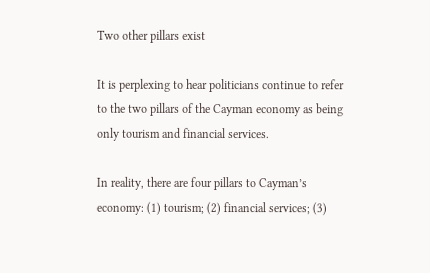Two other pillars exist

It is perplexing to hear politicians continue to refer to the two pillars of the Cayman economy as being only tourism and financial services.

In reality, there are four pillars to Cayman’s economy: (1) tourism; (2) financial services; (3)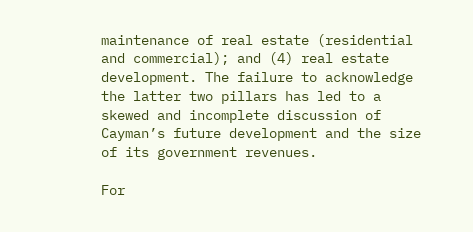maintenance of real estate (residential and commercial); and (4) real estate development. The failure to acknowledge the latter two pillars has led to a skewed and incomplete discussion of Cayman’s future development and the size of its government revenues.

For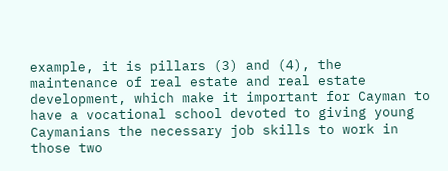example, it is pillars (3) and (4), the maintenance of real estate and real estate development, which make it important for Cayman to have a vocational school devoted to giving young Caymanians the necessary job skills to work in those two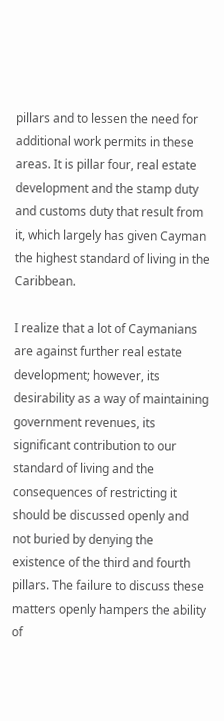pillars and to lessen the need for additional work permits in these areas. It is pillar four, real estate development and the stamp duty and customs duty that result from it, which largely has given Cayman the highest standard of living in the Caribbean.

I realize that a lot of Caymanians are against further real estate development; however, its desirability as a way of maintaining government revenues, its significant contribution to our standard of living and the consequences of restricting it should be discussed openly and not buried by denying the existence of the third and fourth pillars. The failure to discuss these matters openly hampers the ability of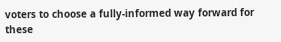voters to choose a fully-informed way forward for these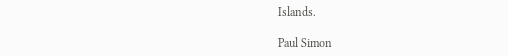Islands.

Paul Simon